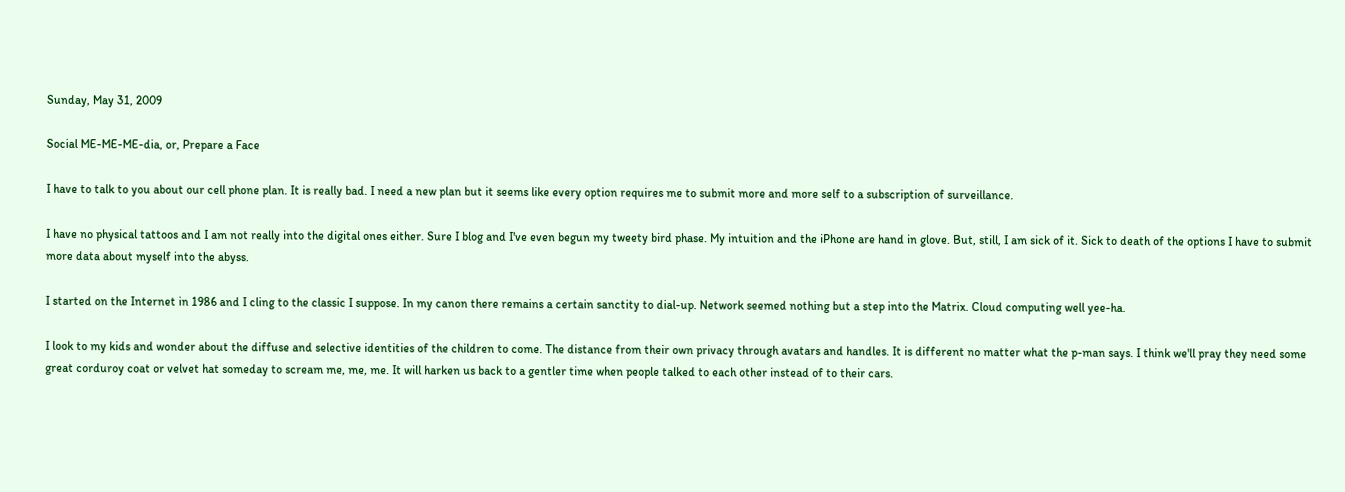Sunday, May 31, 2009

Social ME-ME-ME-dia, or, Prepare a Face

I have to talk to you about our cell phone plan. It is really bad. I need a new plan but it seems like every option requires me to submit more and more self to a subscription of surveillance.

I have no physical tattoos and I am not really into the digital ones either. Sure I blog and I've even begun my tweety bird phase. My intuition and the iPhone are hand in glove. But, still, I am sick of it. Sick to death of the options I have to submit more data about myself into the abyss.

I started on the Internet in 1986 and I cling to the classic I suppose. In my canon there remains a certain sanctity to dial-up. Network seemed nothing but a step into the Matrix. Cloud computing well yee-ha.

I look to my kids and wonder about the diffuse and selective identities of the children to come. The distance from their own privacy through avatars and handles. It is different no matter what the p-man says. I think we'll pray they need some great corduroy coat or velvet hat someday to scream me, me, me. It will harken us back to a gentler time when people talked to each other instead of to their cars.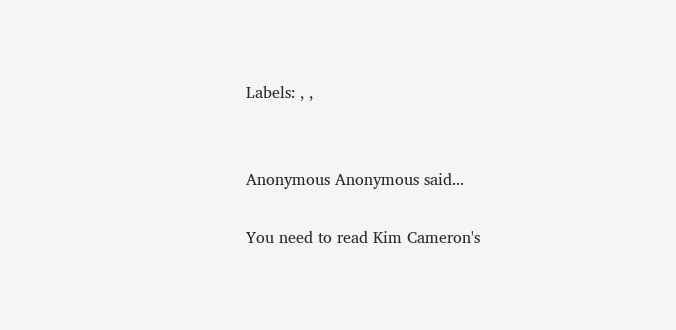Labels: , ,


Anonymous Anonymous said...

You need to read Kim Cameron's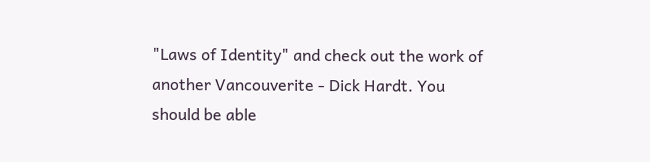"Laws of Identity" and check out the work of another Vancouverite - Dick Hardt. You should be able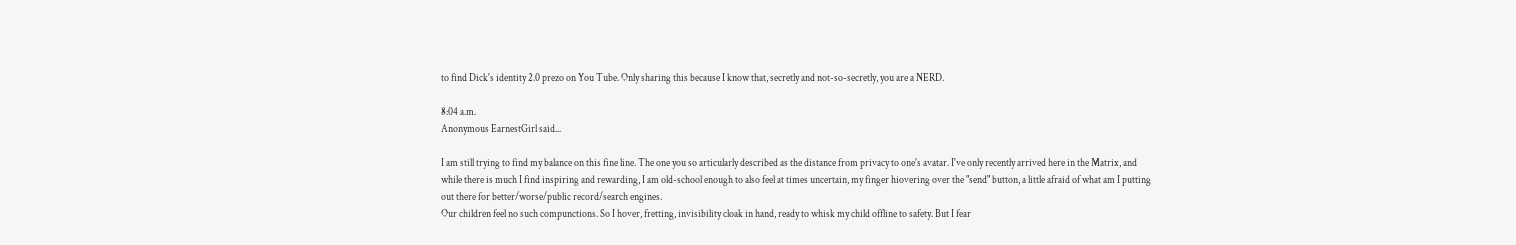to find Dick's identity 2.0 prezo on You Tube. Only sharing this because I know that, secretly and not-so-secretly, you are a NERD.

8:04 a.m.
Anonymous EarnestGirl said...

I am still trying to find my balance on this fine line. The one you so articularly described as the distance from privacy to one's avatar. I've only recently arrived here in the Matrix, and while there is much I find inspiring and rewarding, I am old-school enough to also feel at times uncertain, my finger hiovering over the "send" button, a little afraid of what am I putting out there for better/worse/public record/search engines.
Our children feel no such compunctions. So I hover, fretting, invisibility cloak in hand, ready to whisk my child offline to safety. But I fear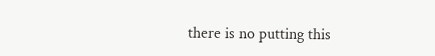there is no putting this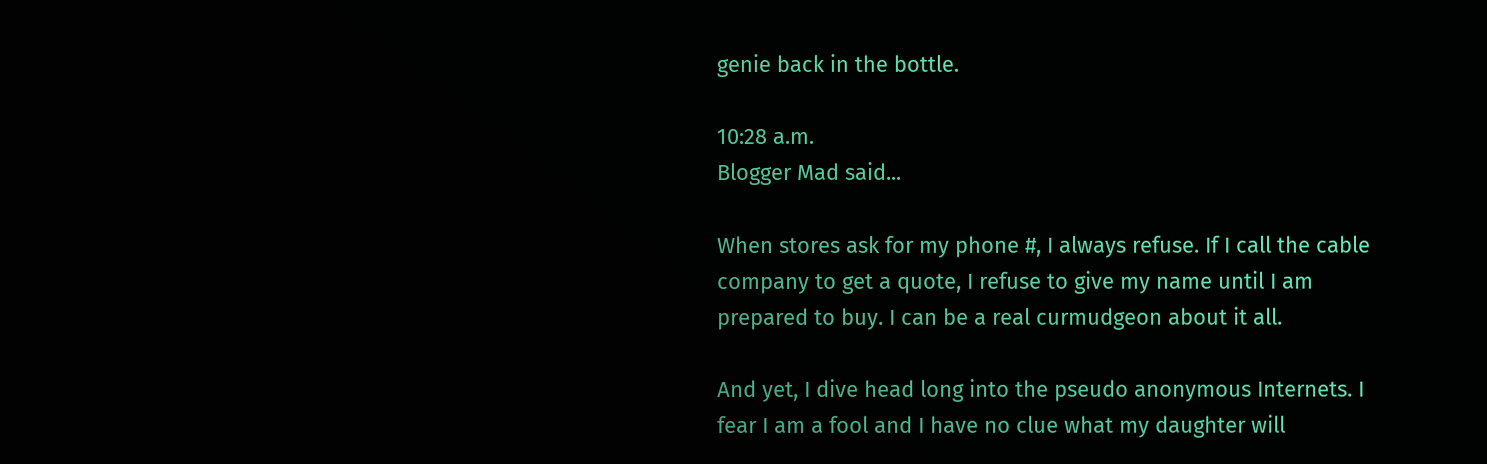genie back in the bottle.

10:28 a.m.
Blogger Mad said...

When stores ask for my phone #, I always refuse. If I call the cable company to get a quote, I refuse to give my name until I am prepared to buy. I can be a real curmudgeon about it all.

And yet, I dive head long into the pseudo anonymous Internets. I fear I am a fool and I have no clue what my daughter will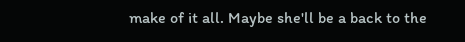make of it all. Maybe she'll be a back to the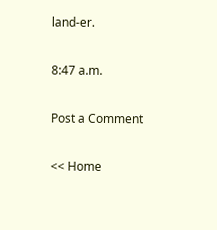land-er.

8:47 a.m.

Post a Comment

<< Home